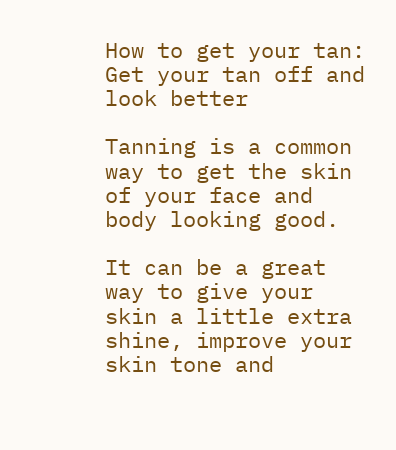How to get your tan: Get your tan off and look better

Tanning is a common way to get the skin of your face and body looking good.

It can be a great way to give your skin a little extra shine, improve your skin tone and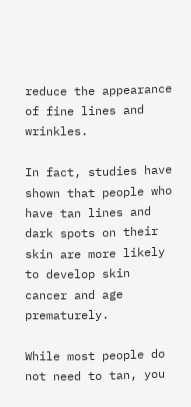reduce the appearance of fine lines and wrinkles.

In fact, studies have shown that people who have tan lines and dark spots on their skin are more likely to develop skin cancer and age prematurely.

While most people do not need to tan, you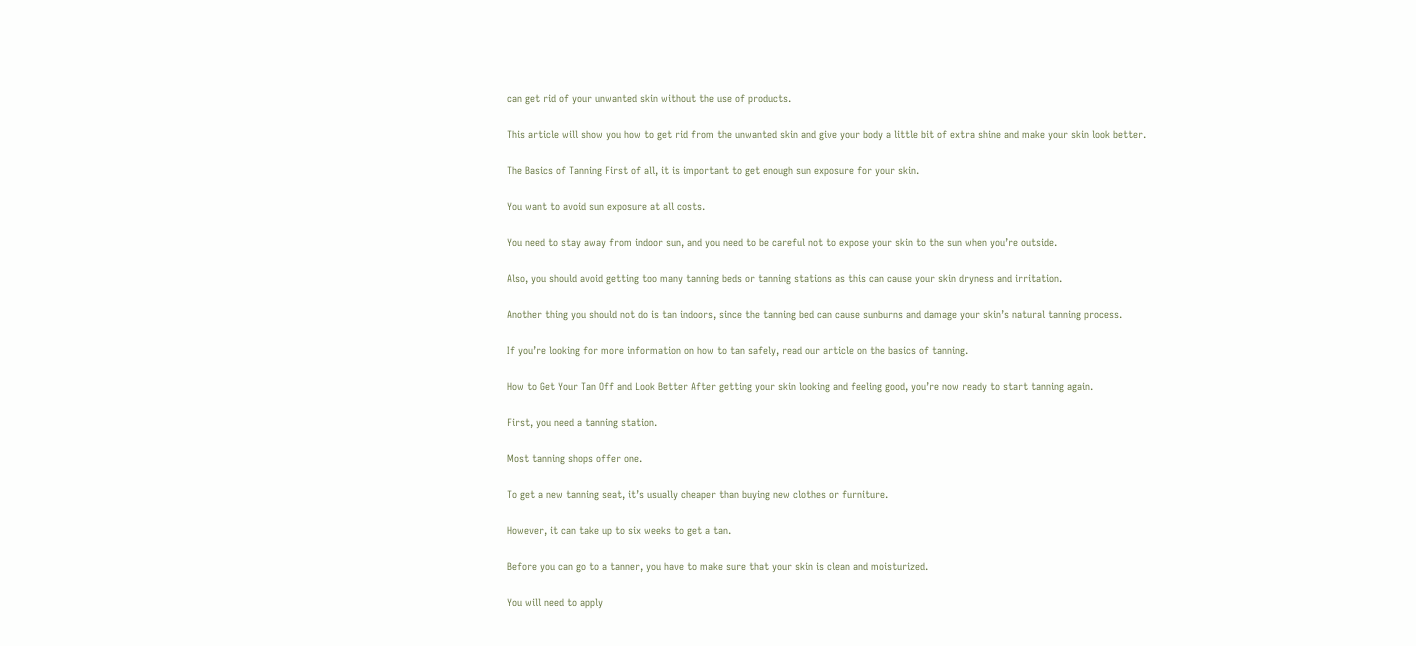can get rid of your unwanted skin without the use of products.

This article will show you how to get rid from the unwanted skin and give your body a little bit of extra shine and make your skin look better.

The Basics of Tanning First of all, it is important to get enough sun exposure for your skin.

You want to avoid sun exposure at all costs.

You need to stay away from indoor sun, and you need to be careful not to expose your skin to the sun when you’re outside.

Also, you should avoid getting too many tanning beds or tanning stations as this can cause your skin dryness and irritation.

Another thing you should not do is tan indoors, since the tanning bed can cause sunburns and damage your skin’s natural tanning process.

If you’re looking for more information on how to tan safely, read our article on the basics of tanning.

How to Get Your Tan Off and Look Better After getting your skin looking and feeling good, you’re now ready to start tanning again.

First, you need a tanning station.

Most tanning shops offer one.

To get a new tanning seat, it’s usually cheaper than buying new clothes or furniture.

However, it can take up to six weeks to get a tan.

Before you can go to a tanner, you have to make sure that your skin is clean and moisturized.

You will need to apply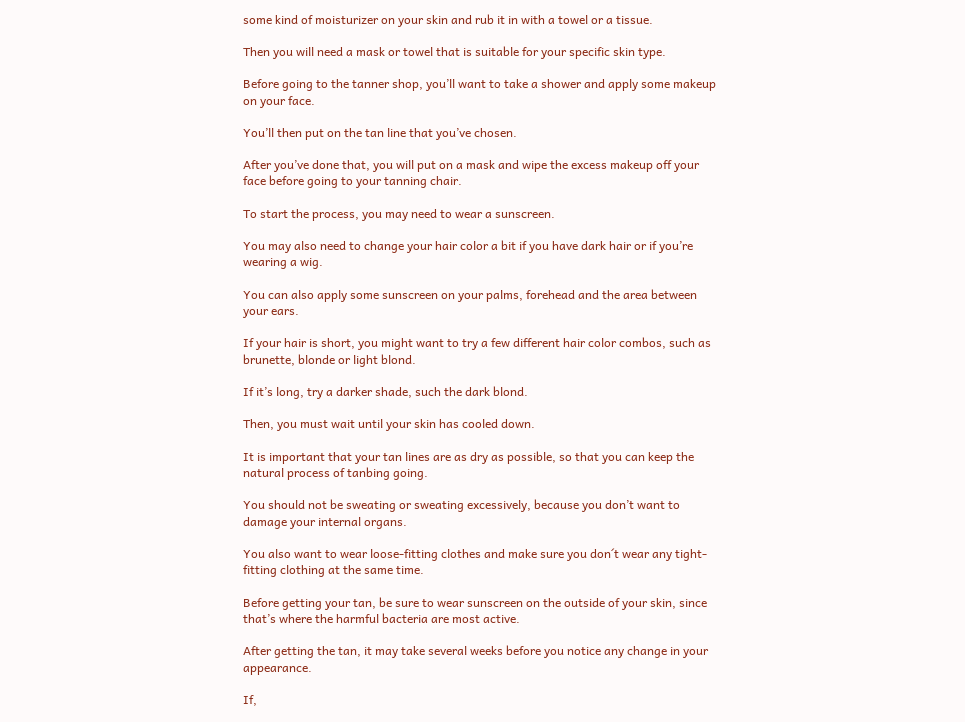some kind of moisturizer on your skin and rub it in with a towel or a tissue.

Then you will need a mask or towel that is suitable for your specific skin type.

Before going to the tanner shop, you’ll want to take a shower and apply some makeup on your face.

You’ll then put on the tan line that you’ve chosen.

After you’ve done that, you will put on a mask and wipe the excess makeup off your face before going to your tanning chair.

To start the process, you may need to wear a sunscreen.

You may also need to change your hair color a bit if you have dark hair or if you’re wearing a wig.

You can also apply some sunscreen on your palms, forehead and the area between your ears.

If your hair is short, you might want to try a few different hair color combos, such as brunette, blonde or light blond.

If it’s long, try a darker shade, such the dark blond.

Then, you must wait until your skin has cooled down.

It is important that your tan lines are as dry as possible, so that you can keep the natural process of tanbing going.

You should not be sweating or sweating excessively, because you don’t want to damage your internal organs.

You also want to wear loose-fitting clothes and make sure you don´t wear any tight-fitting clothing at the same time.

Before getting your tan, be sure to wear sunscreen on the outside of your skin, since that’s where the harmful bacteria are most active.

After getting the tan, it may take several weeks before you notice any change in your appearance.

If,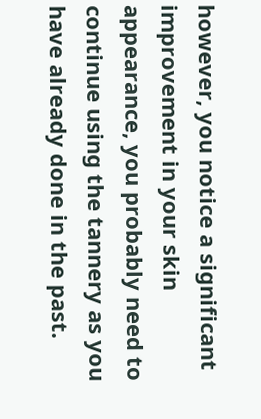however, you notice a significant improvement in your skin appearance, you probably need to continue using the tannery as you have already done in the past.